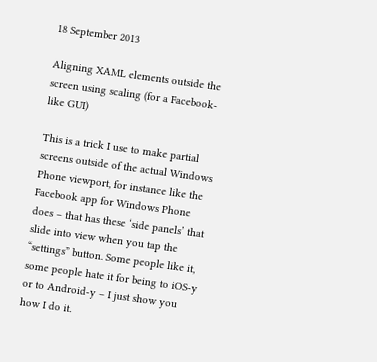18 September 2013

Aligning XAML elements outside the screen using scaling (for a Facebook-like GUI)

This is a trick I use to make partial screens outside of the actual Windows Phone viewport, for instance like the Facebook app for Windows Phone does – that has these ‘side panels’ that slide into view when you tap the “settings” button. Some people like it, some people hate it for being to iOS-y or to Android-y – I just show you how I do it.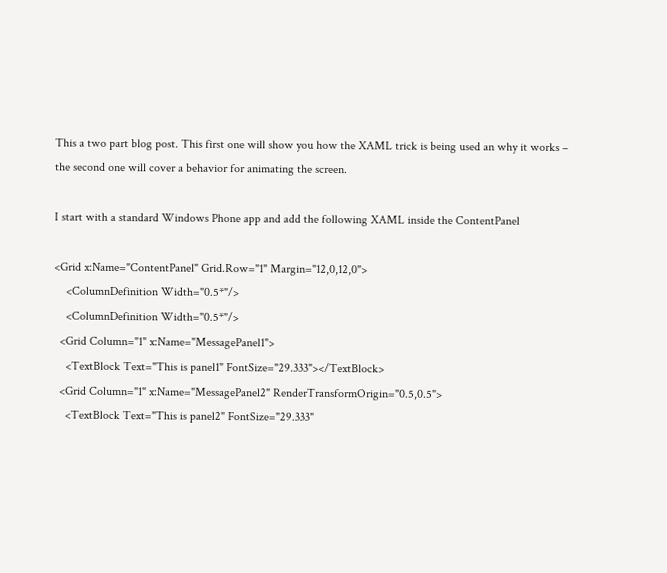This a two part blog post. This first one will show you how the XAML trick is being used an why it works – the second one will cover a behavior for animating the screen.

I start with a standard Windows Phone app and add the following XAML inside the ContentPanel

<Grid x:Name="ContentPanel" Grid.Row="1" Margin="12,0,12,0">
    <ColumnDefinition Width="0.5*"/>
    <ColumnDefinition Width="0.5*"/>
  <Grid Column="1" x:Name="MessagePanel1">
    <TextBlock Text="This is panel1" FontSize="29.333"></TextBlock>
  <Grid Column="1" x:Name="MessagePanel2" RenderTransformOrigin="0.5,0.5">
    <TextBlock Text="This is panel2" FontSize="29.333"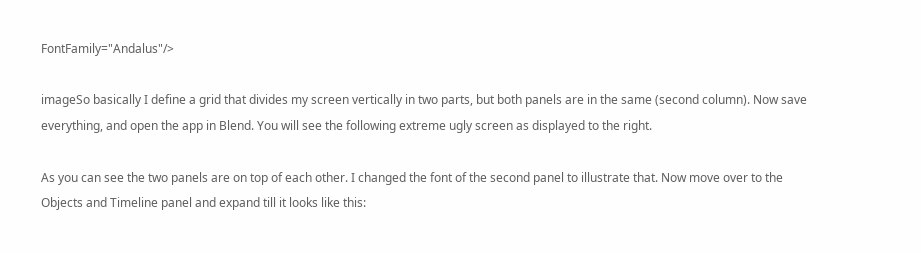FontFamily="Andalus"/>

imageSo basically I define a grid that divides my screen vertically in two parts, but both panels are in the same (second column). Now save everything, and open the app in Blend. You will see the following extreme ugly screen as displayed to the right.

As you can see the two panels are on top of each other. I changed the font of the second panel to illustrate that. Now move over to the Objects and Timeline panel and expand till it looks like this: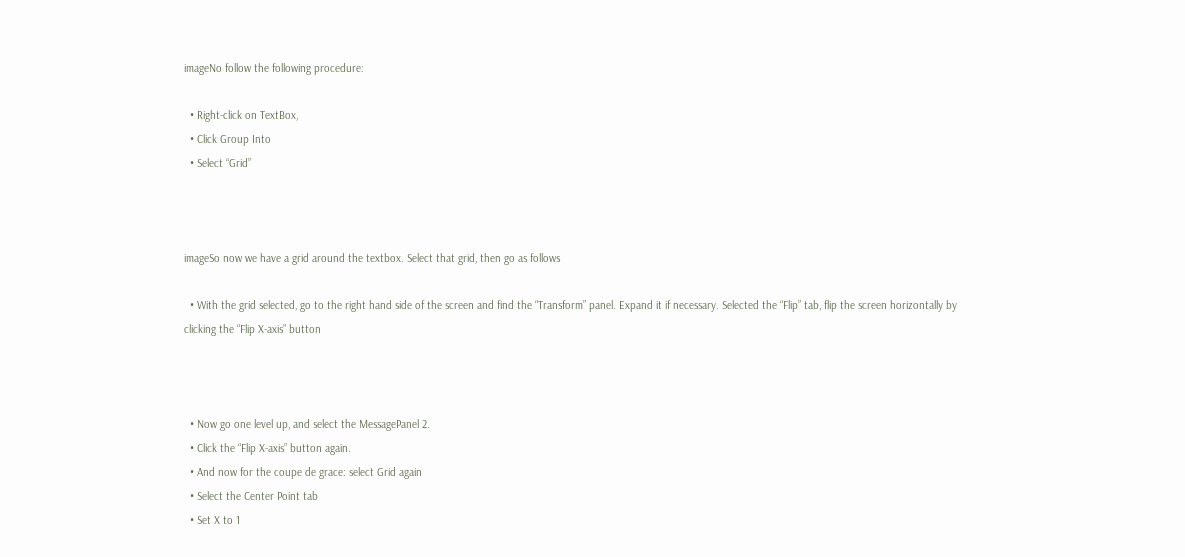imageNo follow the following procedure:

  • Right-click on TextBox,
  • Click Group Into
  • Select “Grid”



imageSo now we have a grid around the textbox. Select that grid, then go as follows

  • With the grid selected, go to the right hand side of the screen and find the “Transform” panel. Expand it if necessary. Selected the “Flip” tab, flip the screen horizontally by clicking the “Flip X-axis” button



  • Now go one level up, and select the MessagePanel 2.
  • Click the “Flip X-axis” button again.
  • And now for the coupe de grace: select Grid again
  • Select the Center Point tab
  • Set X to 1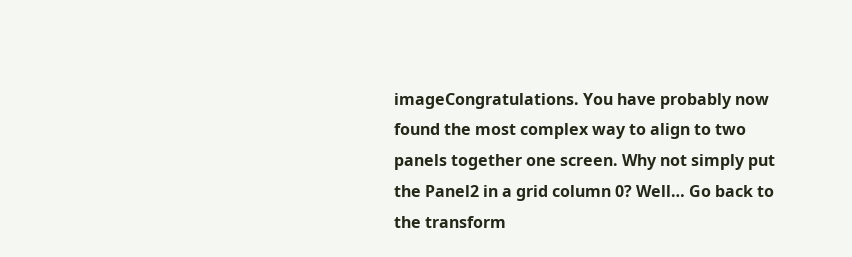imageCongratulations. You have probably now found the most complex way to align to two panels together one screen. Why not simply put the Panel2 in a grid column 0? Well… Go back to the transform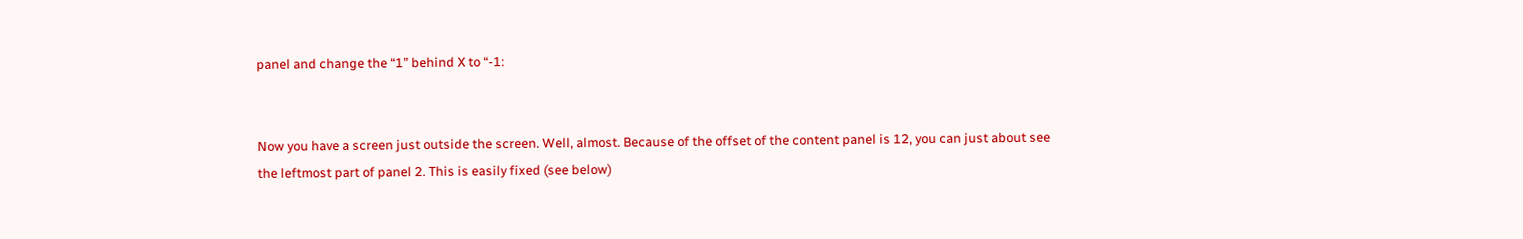panel and change the “1” behind X to “-1:


Now you have a screen just outside the screen. Well, almost. Because of the offset of the content panel is 12, you can just about see the leftmost part of panel 2. This is easily fixed (see below)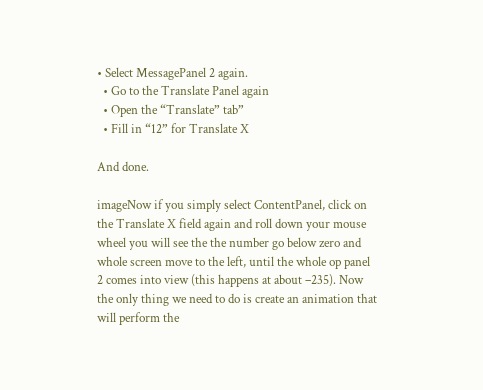• Select MessagePanel 2 again.
  • Go to the Translate Panel again
  • Open the “Translate” tab”
  • Fill in “12” for Translate X

And done.

imageNow if you simply select ContentPanel, click on the Translate X field again and roll down your mouse wheel you will see the the number go below zero and whole screen move to the left, until the whole op panel 2 comes into view (this happens at about –235). Now the only thing we need to do is create an animation that will perform the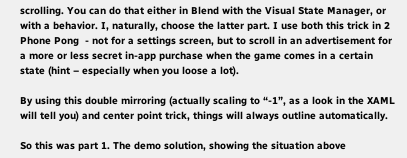scrolling. You can do that either in Blend with the Visual State Manager, or with a behavior. I, naturally, choose the latter part. I use both this trick in 2 Phone Pong  - not for a settings screen, but to scroll in an advertisement for a more or less secret in-app purchase when the game comes in a certain state (hint – especially when you loose a lot).

By using this double mirroring (actually scaling to “-1”, as a look in the XAML will tell you) and center point trick, things will always outline automatically.

So this was part 1. The demo solution, showing the situation above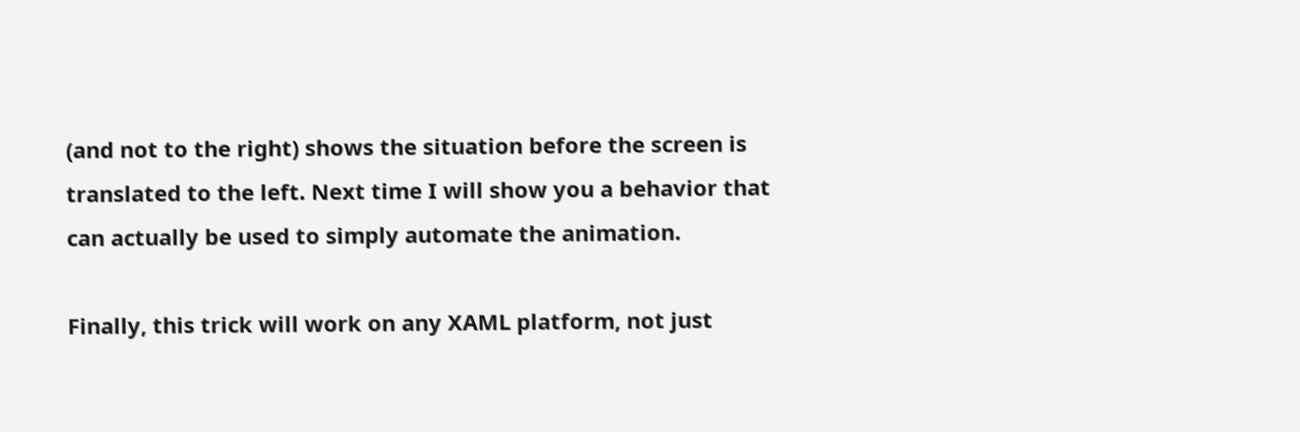(and not to the right) shows the situation before the screen is translated to the left. Next time I will show you a behavior that can actually be used to simply automate the animation.

Finally, this trick will work on any XAML platform, not just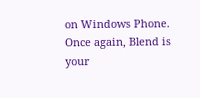on Windows Phone. Once again, Blend is your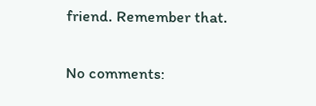friend. Remember that.

No comments: